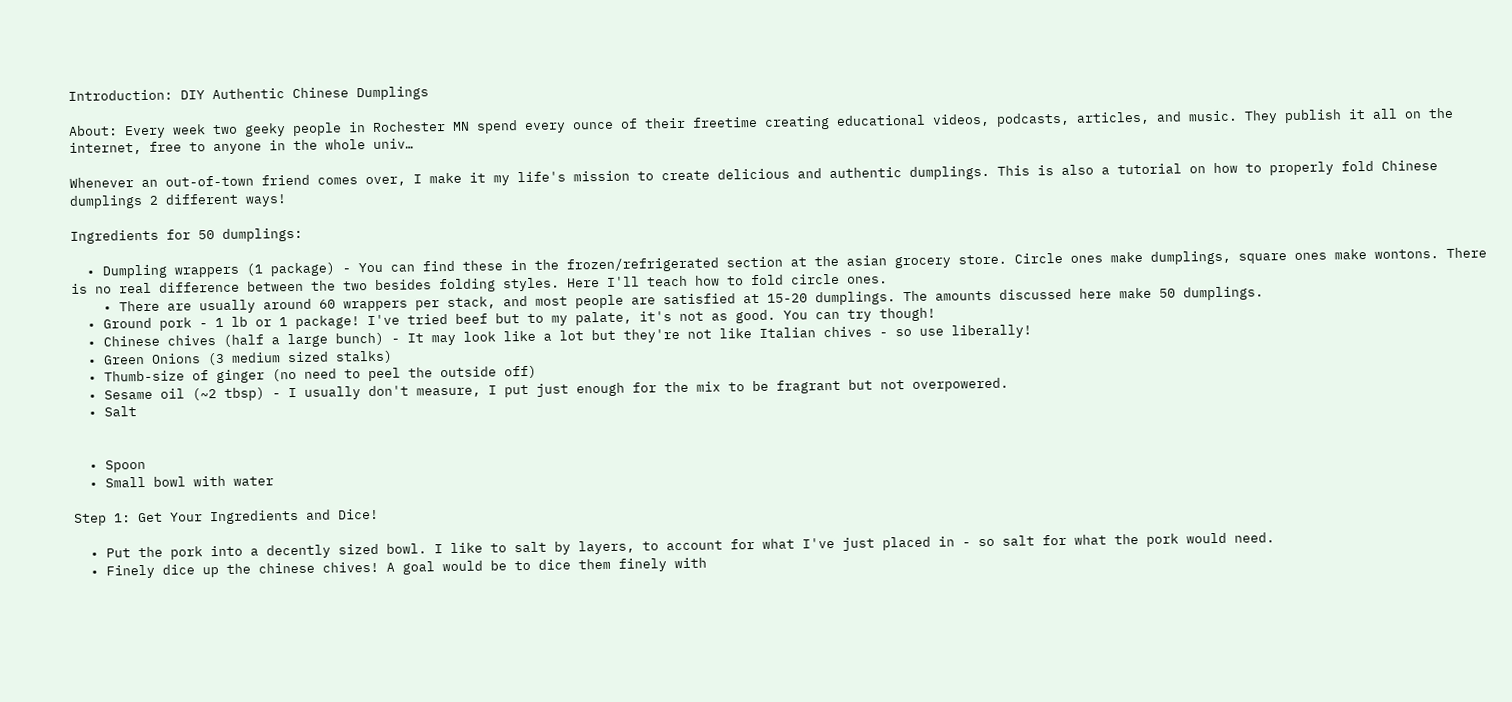Introduction: DIY Authentic Chinese Dumplings

About: Every week two geeky people in Rochester MN spend every ounce of their freetime creating educational videos, podcasts, articles, and music. They publish it all on the internet, free to anyone in the whole univ…

Whenever an out-of-town friend comes over, I make it my life's mission to create delicious and authentic dumplings. This is also a tutorial on how to properly fold Chinese dumplings 2 different ways!

Ingredients for 50 dumplings:

  • Dumpling wrappers (1 package) - You can find these in the frozen/refrigerated section at the asian grocery store. Circle ones make dumplings, square ones make wontons. There is no real difference between the two besides folding styles. Here I'll teach how to fold circle ones.
    • There are usually around 60 wrappers per stack, and most people are satisfied at 15-20 dumplings. The amounts discussed here make 50 dumplings.
  • Ground pork - 1 lb or 1 package! I've tried beef but to my palate, it's not as good. You can try though!
  • Chinese chives (half a large bunch) - It may look like a lot but they're not like Italian chives - so use liberally!
  • Green Onions (3 medium sized stalks)
  • Thumb-size of ginger (no need to peel the outside off)
  • Sesame oil (~2 tbsp) - I usually don't measure, I put just enough for the mix to be fragrant but not overpowered.
  • Salt


  • Spoon
  • Small bowl with water

Step 1: Get Your Ingredients and Dice!

  • Put the pork into a decently sized bowl. I like to salt by layers, to account for what I've just placed in - so salt for what the pork would need.
  • Finely dice up the chinese chives! A goal would be to dice them finely with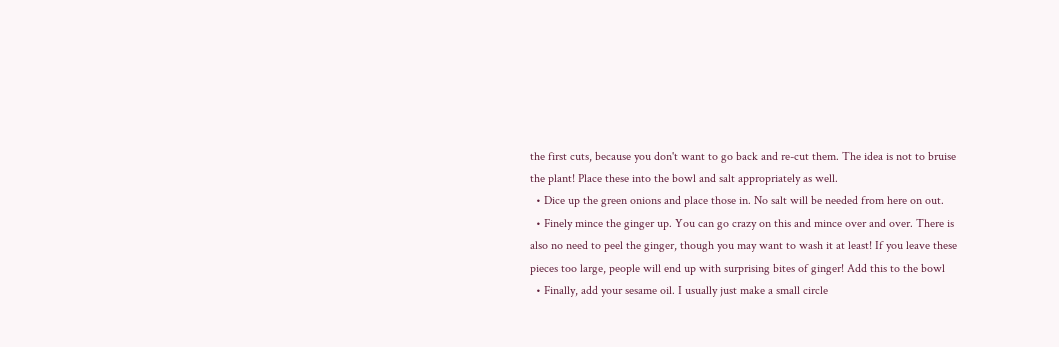the first cuts, because you don't want to go back and re-cut them. The idea is not to bruise the plant! Place these into the bowl and salt appropriately as well.
  • Dice up the green onions and place those in. No salt will be needed from here on out.
  • Finely mince the ginger up. You can go crazy on this and mince over and over. There is also no need to peel the ginger, though you may want to wash it at least! If you leave these pieces too large, people will end up with surprising bites of ginger! Add this to the bowl
  • Finally, add your sesame oil. I usually just make a small circle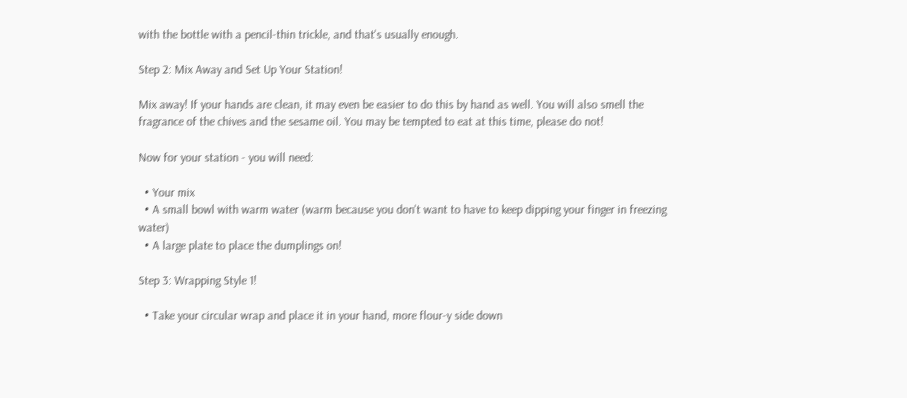with the bottle with a pencil-thin trickle, and that's usually enough.

Step 2: Mix Away and Set Up Your Station!

Mix away! If your hands are clean, it may even be easier to do this by hand as well. You will also smell the fragrance of the chives and the sesame oil. You may be tempted to eat at this time, please do not!

Now for your station - you will need:

  • Your mix
  • A small bowl with warm water (warm because you don't want to have to keep dipping your finger in freezing water)
  • A large plate to place the dumplings on!

Step 3: Wrapping Style 1!

  • Take your circular wrap and place it in your hand, more flour-y side down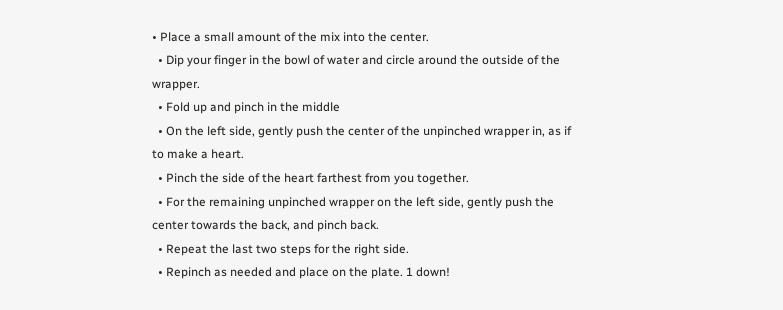• Place a small amount of the mix into the center.
  • Dip your finger in the bowl of water and circle around the outside of the wrapper.
  • Fold up and pinch in the middle
  • On the left side, gently push the center of the unpinched wrapper in, as if to make a heart.
  • Pinch the side of the heart farthest from you together.
  • For the remaining unpinched wrapper on the left side, gently push the center towards the back, and pinch back.
  • Repeat the last two steps for the right side.
  • Repinch as needed and place on the plate. 1 down!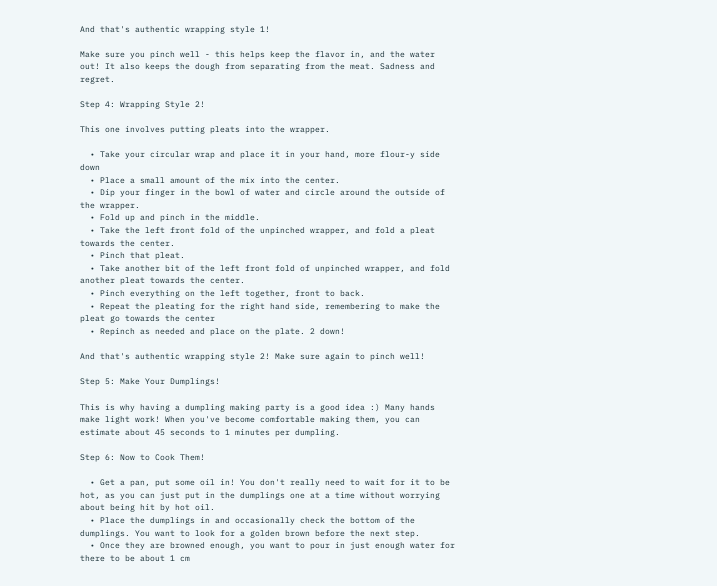And that's authentic wrapping style 1!

Make sure you pinch well - this helps keep the flavor in, and the water out! It also keeps the dough from separating from the meat. Sadness and regret.

Step 4: Wrapping Style 2!

This one involves putting pleats into the wrapper.

  • Take your circular wrap and place it in your hand, more flour-y side down
  • Place a small amount of the mix into the center.
  • Dip your finger in the bowl of water and circle around the outside of the wrapper.
  • Fold up and pinch in the middle.
  • Take the left front fold of the unpinched wrapper, and fold a pleat towards the center.
  • Pinch that pleat.
  • Take another bit of the left front fold of unpinched wrapper, and fold another pleat towards the center.
  • Pinch everything on the left together, front to back.
  • Repeat the pleating for the right hand side, remembering to make the pleat go towards the center
  • Repinch as needed and place on the plate. 2 down!

And that's authentic wrapping style 2! Make sure again to pinch well!

Step 5: Make Your Dumplings!

This is why having a dumpling making party is a good idea :) Many hands make light work! When you've become comfortable making them, you can estimate about 45 seconds to 1 minutes per dumpling.

Step 6: Now to Cook Them!

  • Get a pan, put some oil in! You don't really need to wait for it to be hot, as you can just put in the dumplings one at a time without worrying about being hit by hot oil.
  • Place the dumplings in and occasionally check the bottom of the dumplings. You want to look for a golden brown before the next step.
  • Once they are browned enough, you want to pour in just enough water for there to be about 1 cm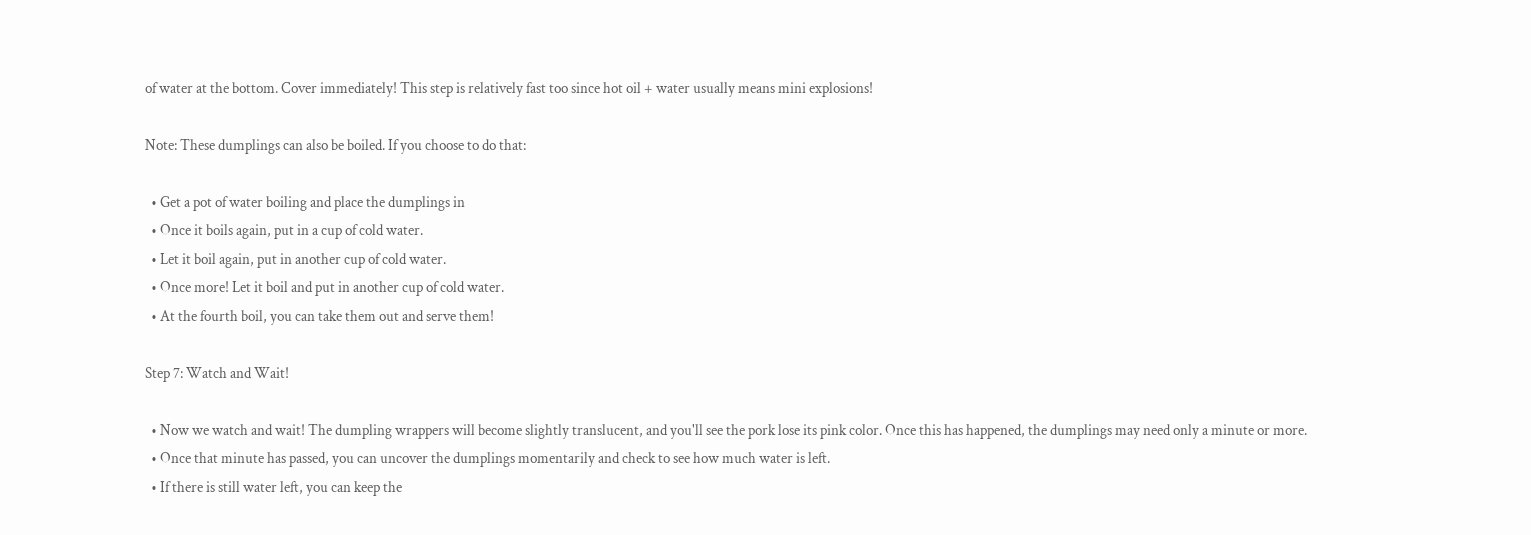of water at the bottom. Cover immediately! This step is relatively fast too since hot oil + water usually means mini explosions!

Note: These dumplings can also be boiled. If you choose to do that:

  • Get a pot of water boiling and place the dumplings in
  • Once it boils again, put in a cup of cold water.
  • Let it boil again, put in another cup of cold water.
  • Once more! Let it boil and put in another cup of cold water.
  • At the fourth boil, you can take them out and serve them!

Step 7: Watch and Wait!

  • Now we watch and wait! The dumpling wrappers will become slightly translucent, and you'll see the pork lose its pink color. Once this has happened, the dumplings may need only a minute or more.
  • Once that minute has passed, you can uncover the dumplings momentarily and check to see how much water is left.
  • If there is still water left, you can keep the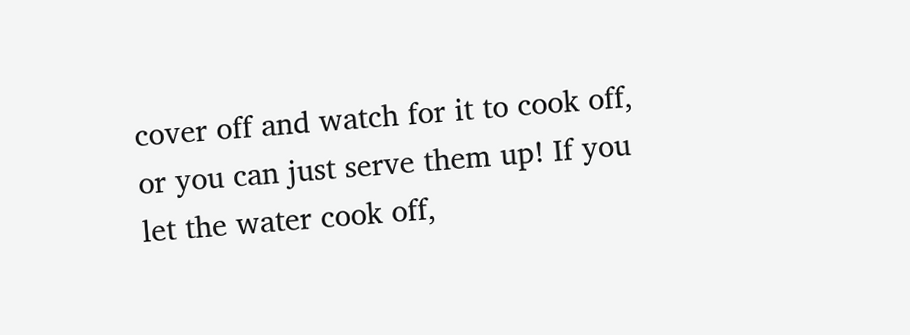cover off and watch for it to cook off, or you can just serve them up! If you let the water cook off,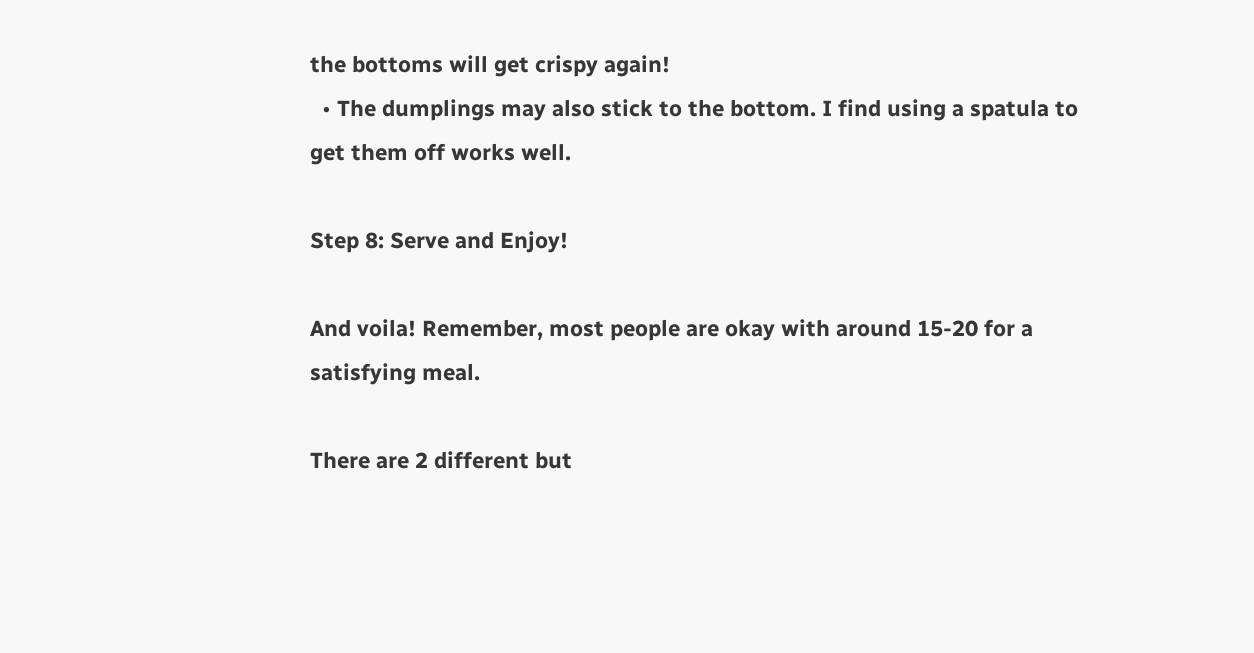the bottoms will get crispy again!
  • The dumplings may also stick to the bottom. I find using a spatula to get them off works well.

Step 8: Serve and Enjoy!

And voila! Remember, most people are okay with around 15-20 for a satisfying meal.

There are 2 different but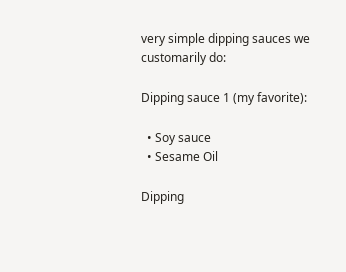very simple dipping sauces we customarily do:

Dipping sauce 1 (my favorite):

  • Soy sauce
  • Sesame Oil

Dipping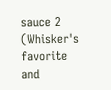sauce 2 (Whisker's favorite and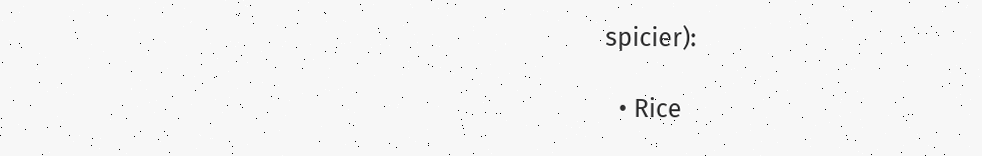spicier):

  • Rice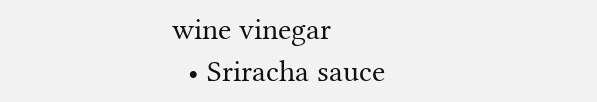wine vinegar
  • Sriracha sauce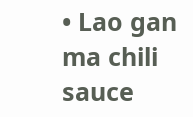• Lao gan ma chili sauce